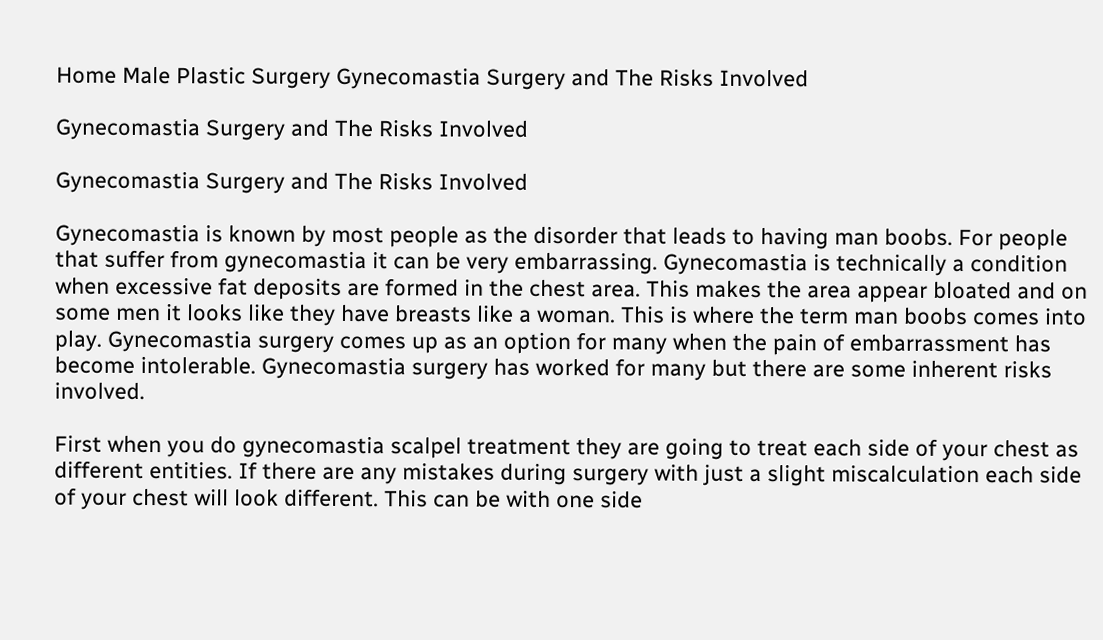Home Male Plastic Surgery Gynecomastia Surgery and The Risks Involved

Gynecomastia Surgery and The Risks Involved

Gynecomastia Surgery and The Risks Involved

Gynecomastia is known by most people as the disorder that leads to having man boobs. For people that suffer from gynecomastia it can be very embarrassing. Gynecomastia is technically a condition when excessive fat deposits are formed in the chest area. This makes the area appear bloated and on some men it looks like they have breasts like a woman. This is where the term man boobs comes into play. Gynecomastia surgery comes up as an option for many when the pain of embarrassment has become intolerable. Gynecomastia surgery has worked for many but there are some inherent risks involved.

First when you do gynecomastia scalpel treatment they are going to treat each side of your chest as different entities. If there are any mistakes during surgery with just a slight miscalculation each side of your chest will look different. This can be with one side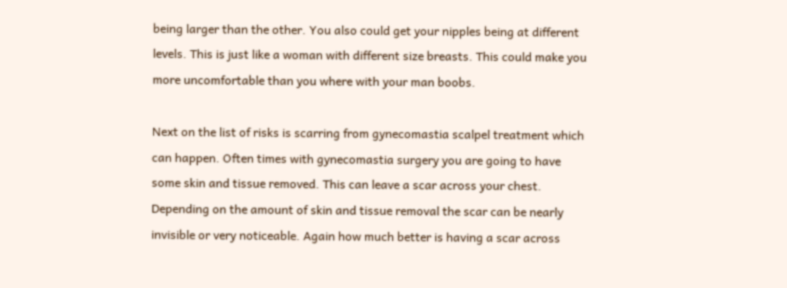being larger than the other. You also could get your nipples being at different levels. This is just like a woman with different size breasts. This could make you more uncomfortable than you where with your man boobs.

Next on the list of risks is scarring from gynecomastia scalpel treatment which can happen. Often times with gynecomastia surgery you are going to have some skin and tissue removed. This can leave a scar across your chest. Depending on the amount of skin and tissue removal the scar can be nearly invisible or very noticeable. Again how much better is having a scar across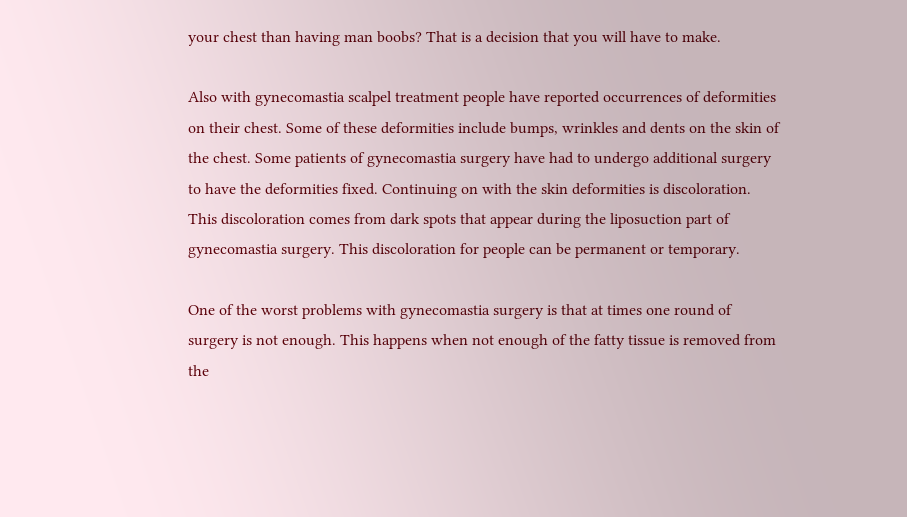your chest than having man boobs? That is a decision that you will have to make.

Also with gynecomastia scalpel treatment people have reported occurrences of deformities on their chest. Some of these deformities include bumps, wrinkles and dents on the skin of the chest. Some patients of gynecomastia surgery have had to undergo additional surgery to have the deformities fixed. Continuing on with the skin deformities is discoloration. This discoloration comes from dark spots that appear during the liposuction part of gynecomastia surgery. This discoloration for people can be permanent or temporary.

One of the worst problems with gynecomastia surgery is that at times one round of surgery is not enough. This happens when not enough of the fatty tissue is removed from the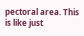pectoral area. This is like just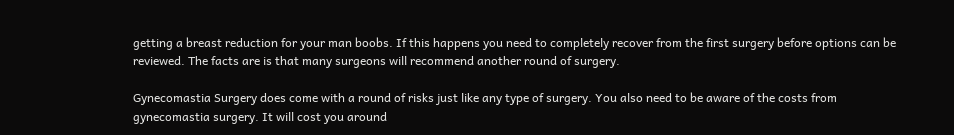getting a breast reduction for your man boobs. If this happens you need to completely recover from the first surgery before options can be reviewed. The facts are is that many surgeons will recommend another round of surgery.

Gynecomastia Surgery does come with a round of risks just like any type of surgery. You also need to be aware of the costs from gynecomastia surgery. It will cost you around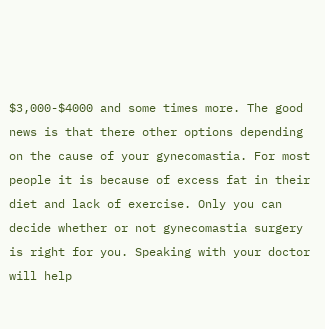$3,000-$4000 and some times more. The good news is that there other options depending on the cause of your gynecomastia. For most people it is because of excess fat in their diet and lack of exercise. Only you can decide whether or not gynecomastia surgery is right for you. Speaking with your doctor will help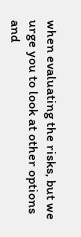when evaluating the risks, but we urge you to look at other options and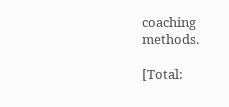coaching methods.

[Total: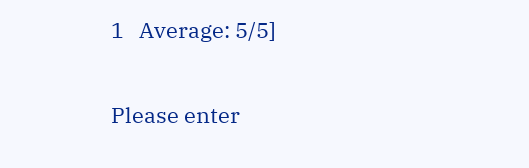1   Average: 5/5]


Please enter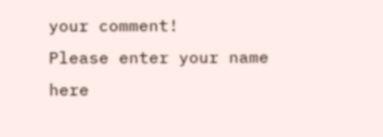your comment!
Please enter your name here